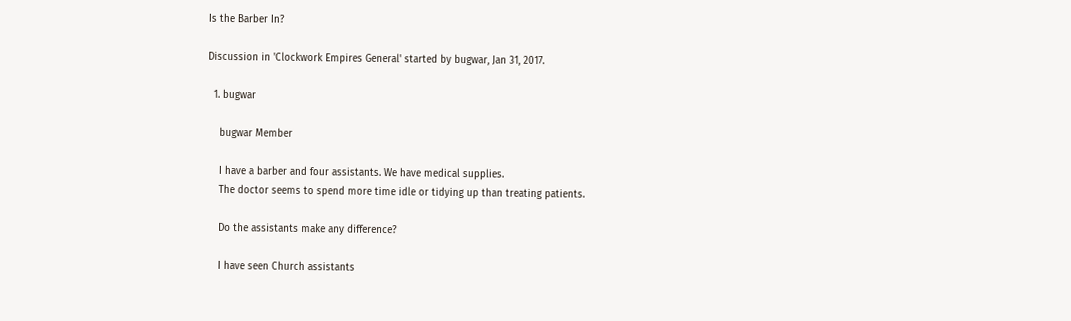Is the Barber In?

Discussion in 'Clockwork Empires General' started by bugwar, Jan 31, 2017.

  1. bugwar

    bugwar Member

    I have a barber and four assistants. We have medical supplies.
    The doctor seems to spend more time idle or tidying up than treating patients.

    Do the assistants make any difference?

    I have seen Church assistants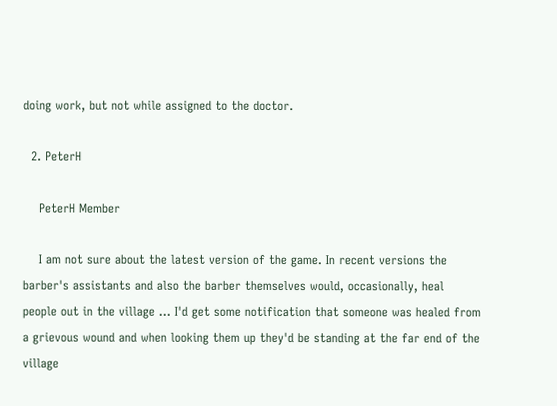doing work, but not while assigned to the doctor.

  2. PeterH

    PeterH Member

    I am not sure about the latest version of the game. In recent versions the barber's assistants and also the barber themselves would, occasionally, heal people out in the village ... I'd get some notification that someone was healed from a grievous wound and when looking them up they'd be standing at the far end of the village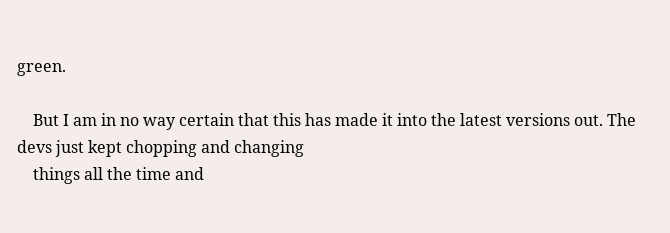green.

    But I am in no way certain that this has made it into the latest versions out. The devs just kept chopping and changing
    things all the time and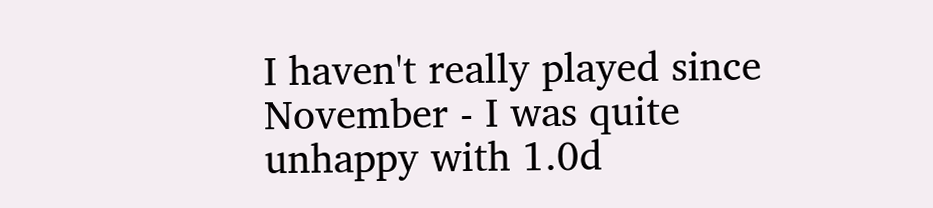I haven't really played since November - I was quite unhappy with 1.0d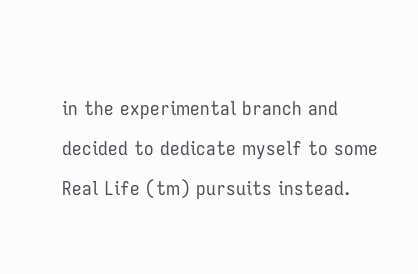in the experimental branch and decided to dedicate myself to some Real Life (tm) pursuits instead.